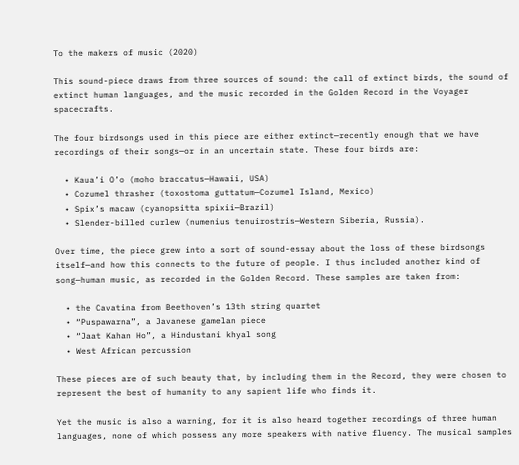To the makers of music (2020)

This sound-piece draws from three sources of sound: the call of extinct birds, the sound of extinct human languages, and the music recorded in the Golden Record in the Voyager spacecrafts.

The four birdsongs used in this piece are either extinct—recently enough that we have recordings of their songs—or in an uncertain state. These four birds are:

  • Kaua’i O’o (moho braccatus—Hawaii, USA)
  • Cozumel thrasher (toxostoma guttatum—Cozumel Island, Mexico)
  • Spix’s macaw (cyanopsitta spixii—Brazil)
  • Slender-billed curlew (numenius tenuirostris—Western Siberia, Russia).

Over time, the piece grew into a sort of sound-essay about the loss of these birdsongs itself—and how this connects to the future of people. I thus included another kind of song—human music, as recorded in the Golden Record. These samples are taken from:

  • the Cavatina from Beethoven’s 13th string quartet
  • “Puspawarna”, a Javanese gamelan piece
  • “Jaat Kahan Ho”, a Hindustani khyal song
  • West African percussion

These pieces are of such beauty that, by including them in the Record, they were chosen to represent the best of humanity to any sapient life who finds it.

Yet the music is also a warning, for it is also heard together recordings of three human languages, none of which possess any more speakers with native fluency. The musical samples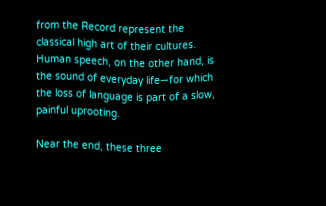from the Record represent the classical high art of their cultures. Human speech, on the other hand, is the sound of everyday life—for which the loss of language is part of a slow, painful uprooting.

Near the end, these three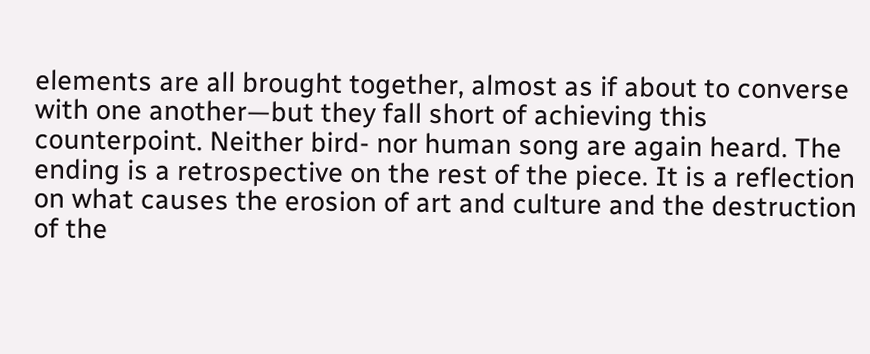elements are all brought together, almost as if about to converse with one another—but they fall short of achieving this counterpoint. Neither bird- nor human song are again heard. The ending is a retrospective on the rest of the piece. It is a reflection on what causes the erosion of art and culture and the destruction of the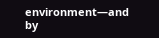environment—and by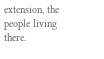extension, the people living there.